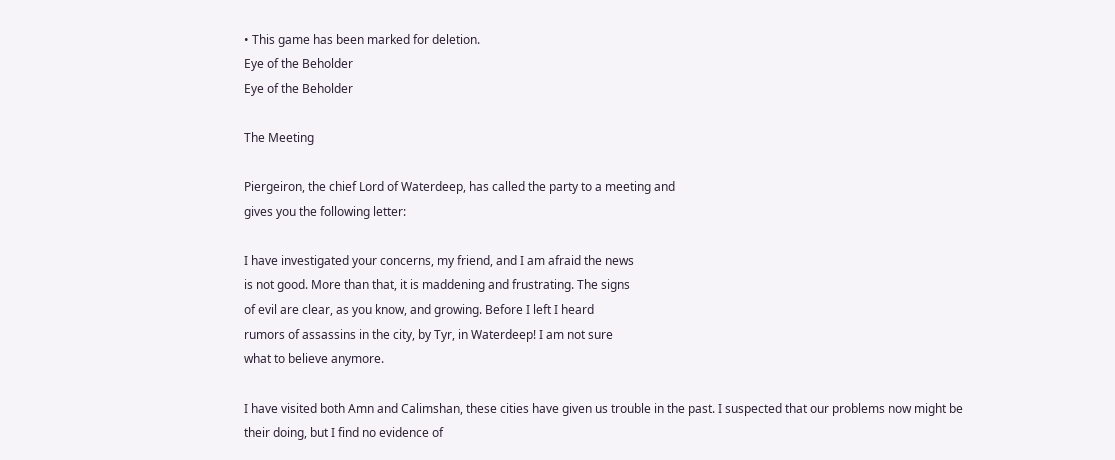• This game has been marked for deletion.
Eye of the Beholder
Eye of the Beholder

The Meeting

Piergeiron, the chief Lord of Waterdeep, has called the party to a meeting and
gives you the following letter:

I have investigated your concerns, my friend, and I am afraid the news
is not good. More than that, it is maddening and frustrating. The signs
of evil are clear, as you know, and growing. Before I left I heard
rumors of assassins in the city, by Tyr, in Waterdeep! I am not sure
what to believe anymore.

I have visited both Amn and Calimshan, these cities have given us trouble in the past. I suspected that our problems now might be their doing, but I find no evidence of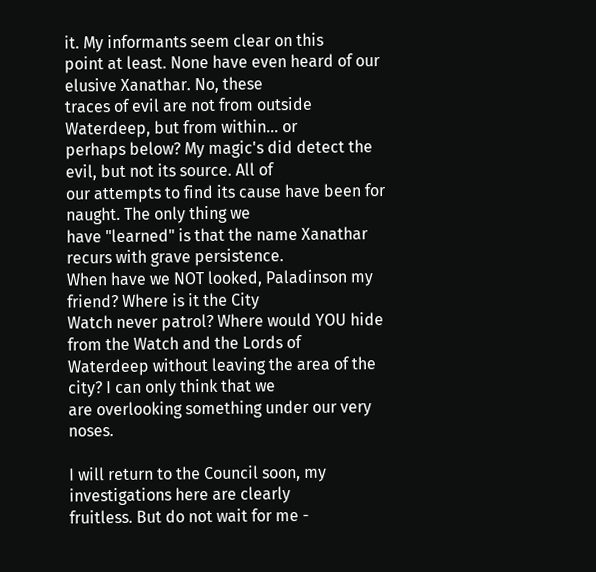it. My informants seem clear on this
point at least. None have even heard of our elusive Xanathar. No, these
traces of evil are not from outside Waterdeep, but from within... or
perhaps below? My magic's did detect the evil, but not its source. All of
our attempts to find its cause have been for naught. The only thing we
have "learned" is that the name Xanathar recurs with grave persistence.
When have we NOT looked, Paladinson my friend? Where is it the City
Watch never patrol? Where would YOU hide from the Watch and the Lords of
Waterdeep without leaving the area of the city? I can only think that we
are overlooking something under our very noses.

I will return to the Council soon, my investigations here are clearly
fruitless. But do not wait for me -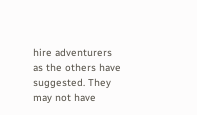hire adventurers as the others have
suggested. They may not have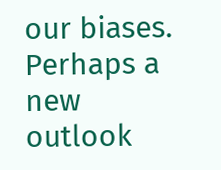our biases. Perhaps a new outlook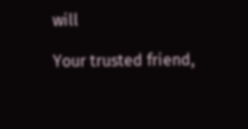will

Your trusted friend,